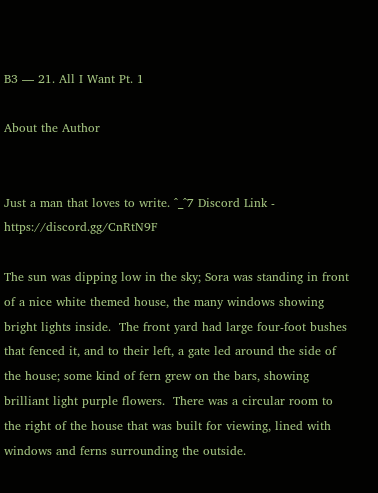B3 — 21. All I Want Pt. 1

About the Author


Just a man that loves to write. ^_^7 Discord Link - https://discord.gg/CnRtN9F

The sun was dipping low in the sky; Sora was standing in front of a nice white themed house, the many windows showing bright lights inside.  The front yard had large four-foot bushes that fenced it, and to their left, a gate led around the side of the house; some kind of fern grew on the bars, showing brilliant light purple flowers.  There was a circular room to the right of the house that was built for viewing, lined with windows and ferns surrounding the outside.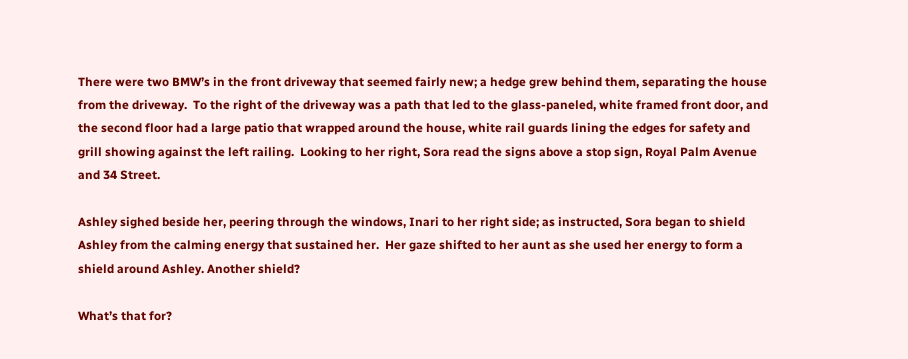There were two BMW’s in the front driveway that seemed fairly new; a hedge grew behind them, separating the house from the driveway.  To the right of the driveway was a path that led to the glass-paneled, white framed front door, and the second floor had a large patio that wrapped around the house, white rail guards lining the edges for safety and grill showing against the left railing.  Looking to her right, Sora read the signs above a stop sign, Royal Palm Avenue and 34 Street.

Ashley sighed beside her, peering through the windows, Inari to her right side; as instructed, Sora began to shield Ashley from the calming energy that sustained her.  Her gaze shifted to her aunt as she used her energy to form a shield around Ashley. Another shield?

What’s that for?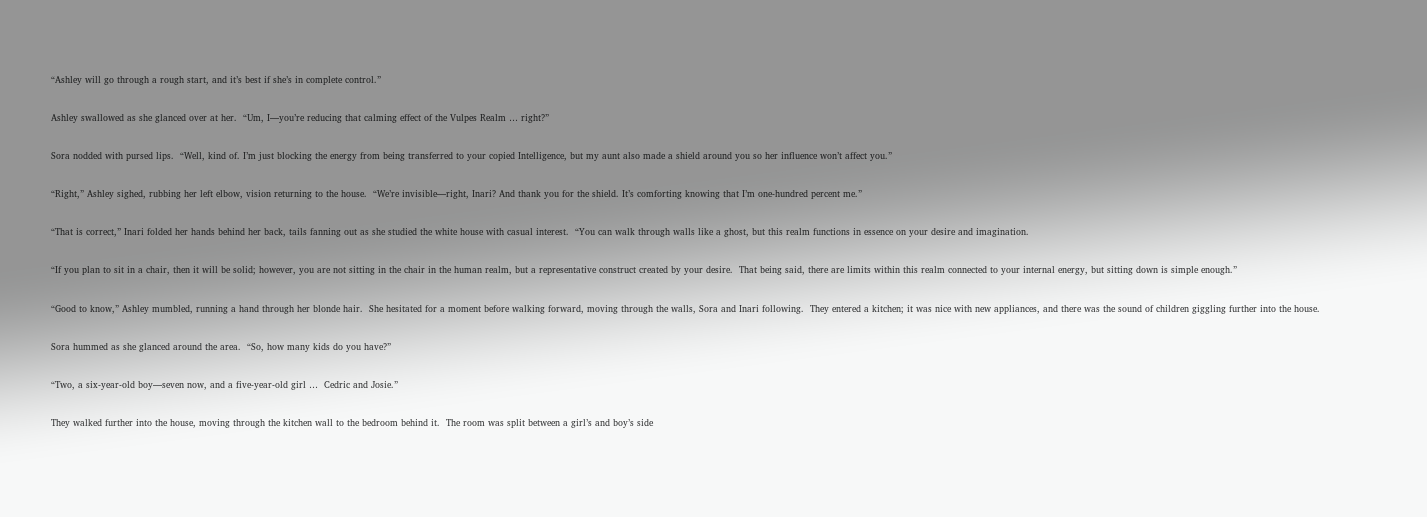“Ashley will go through a rough start, and it’s best if she’s in complete control.”

Ashley swallowed as she glanced over at her.  “Um, I—you’re reducing that calming effect of the Vulpes Realm … right?”

Sora nodded with pursed lips.  “Well, kind of. I’m just blocking the energy from being transferred to your copied Intelligence, but my aunt also made a shield around you so her influence won’t affect you.”

“Right,” Ashley sighed, rubbing her left elbow, vision returning to the house.  “We’re invisible—right, Inari? And thank you for the shield. It’s comforting knowing that I’m one-hundred percent me.”

“That is correct,” Inari folded her hands behind her back, tails fanning out as she studied the white house with casual interest.  “You can walk through walls like a ghost, but this realm functions in essence on your desire and imagination.

“If you plan to sit in a chair, then it will be solid; however, you are not sitting in the chair in the human realm, but a representative construct created by your desire.  That being said, there are limits within this realm connected to your internal energy, but sitting down is simple enough.”

“Good to know,” Ashley mumbled, running a hand through her blonde hair.  She hesitated for a moment before walking forward, moving through the walls, Sora and Inari following.  They entered a kitchen; it was nice with new appliances, and there was the sound of children giggling further into the house.

Sora hummed as she glanced around the area.  “So, how many kids do you have?”

“Two, a six-year-old boy—seven now, and a five-year-old girl …  Cedric and Josie.”

They walked further into the house, moving through the kitchen wall to the bedroom behind it.  The room was split between a girl’s and boy’s side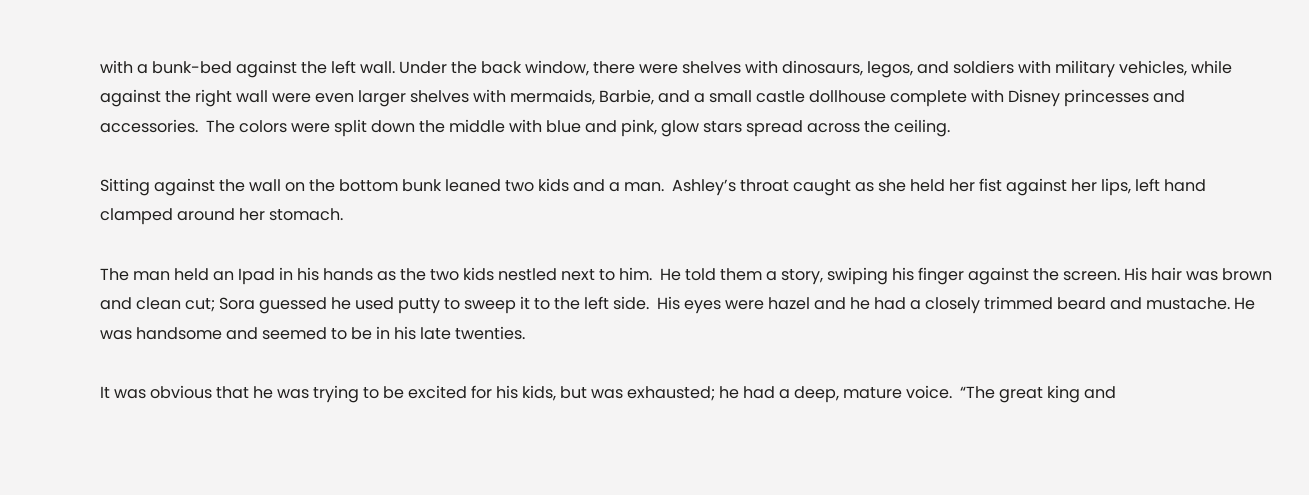with a bunk-bed against the left wall. Under the back window, there were shelves with dinosaurs, legos, and soldiers with military vehicles, while against the right wall were even larger shelves with mermaids, Barbie, and a small castle dollhouse complete with Disney princesses and accessories.  The colors were split down the middle with blue and pink, glow stars spread across the ceiling.

Sitting against the wall on the bottom bunk leaned two kids and a man.  Ashley’s throat caught as she held her fist against her lips, left hand clamped around her stomach.

The man held an Ipad in his hands as the two kids nestled next to him.  He told them a story, swiping his finger against the screen. His hair was brown and clean cut; Sora guessed he used putty to sweep it to the left side.  His eyes were hazel and he had a closely trimmed beard and mustache. He was handsome and seemed to be in his late twenties.

It was obvious that he was trying to be excited for his kids, but was exhausted; he had a deep, mature voice.  “The great king and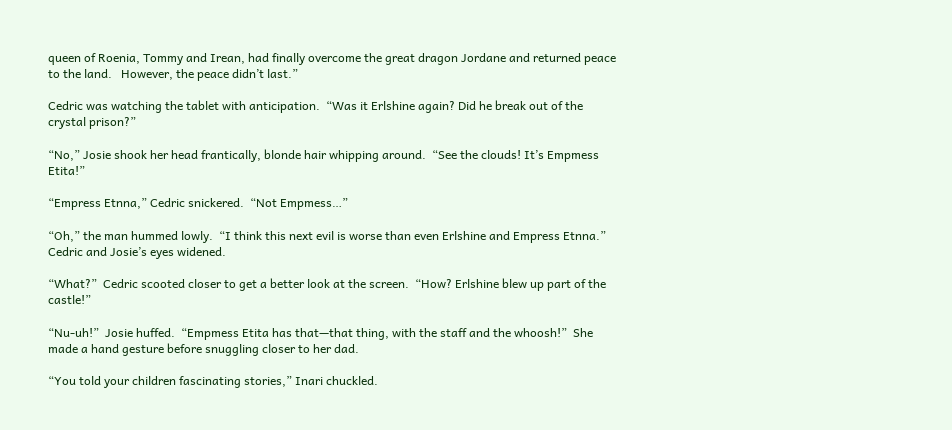queen of Roenia, Tommy and Irean, had finally overcome the great dragon Jordane and returned peace to the land.   However, the peace didn’t last.”

Cedric was watching the tablet with anticipation.  “Was it Erlshine again? Did he break out of the crystal prison?”

“No,” Josie shook her head frantically, blonde hair whipping around.  “See the clouds! It’s Empmess Etita!”

“Empress Etnna,” Cedric snickered.  “Not Empmess…”

“Oh,” the man hummed lowly.  “I think this next evil is worse than even Erlshine and Empress Etnna.”  Cedric and Josie’s eyes widened.

“What?”  Cedric scooted closer to get a better look at the screen.  “How? Erlshine blew up part of the castle!”

“Nu-uh!”  Josie huffed.  “Empmess Etita has that—that thing, with the staff and the whoosh!”  She made a hand gesture before snuggling closer to her dad.

“You told your children fascinating stories,” Inari chuckled.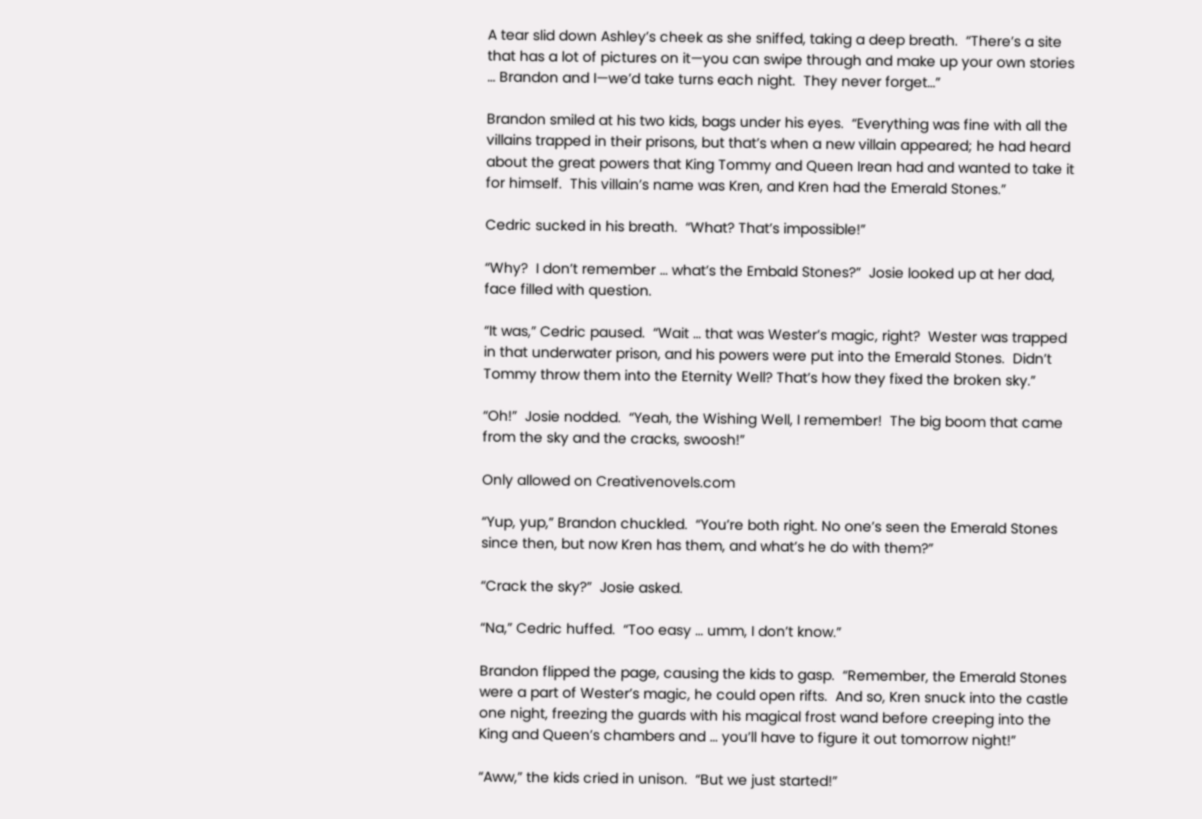A tear slid down Ashley’s cheek as she sniffed, taking a deep breath.  “There’s a site that has a lot of pictures on it—you can swipe through and make up your own stories … Brandon and I—we’d take turns each night.  They never forget…”

Brandon smiled at his two kids, bags under his eyes.  “Everything was fine with all the villains trapped in their prisons, but that’s when a new villain appeared; he had heard about the great powers that King Tommy and Queen Irean had and wanted to take it for himself.  This villain’s name was Kren, and Kren had the Emerald Stones.”

Cedric sucked in his breath.  “What? That’s impossible!”

“Why?  I don’t remember … what’s the Embald Stones?”  Josie looked up at her dad, face filled with question.

“It was,” Cedric paused.  “Wait … that was Wester’s magic, right?  Wester was trapped in that underwater prison, and his powers were put into the Emerald Stones.  Didn’t Tommy throw them into the Eternity Well? That’s how they fixed the broken sky.”

“Oh!”  Josie nodded.  “Yeah, the Wishing Well, I remember!  The big boom that came from the sky and the cracks, swoosh!”

Only allowed on Creativenovels.com

“Yup, yup,” Brandon chuckled.  “You’re both right. No one’s seen the Emerald Stones since then, but now Kren has them, and what’s he do with them?”

“Crack the sky?”  Josie asked.

“Na,” Cedric huffed.  “Too easy … umm, I don’t know.”

Brandon flipped the page, causing the kids to gasp.  “Remember, the Emerald Stones were a part of Wester’s magic, he could open rifts.  And so, Kren snuck into the castle one night, freezing the guards with his magical frost wand before creeping into the King and Queen’s chambers and … you’ll have to figure it out tomorrow night!”

“Aww,” the kids cried in unison.  “But we just started!”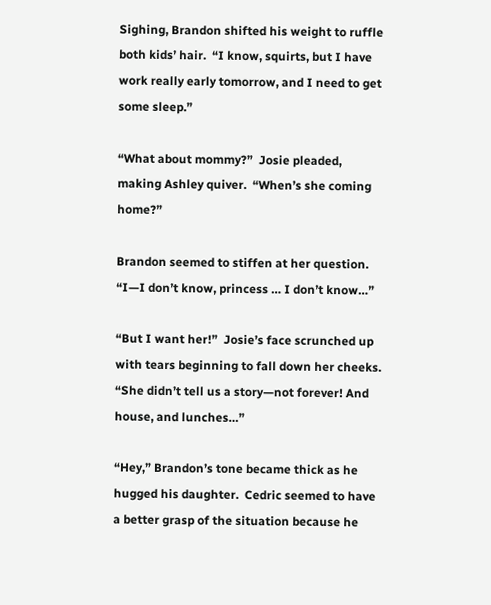Sighing, Brandon shifted his weight to ruffle both kids’ hair.  “I know, squirts, but I have work really early tomorrow, and I need to get some sleep.”

“What about mommy?”  Josie pleaded, making Ashley quiver.  “When’s she coming home?”

Brandon seemed to stiffen at her question.  “I—I don’t know, princess … I don’t know…”

“But I want her!”  Josie’s face scrunched up with tears beginning to fall down her cheeks.  “She didn’t tell us a story—not forever! And house, and lunches…”

“Hey,” Brandon’s tone became thick as he hugged his daughter.  Cedric seemed to have a better grasp of the situation because he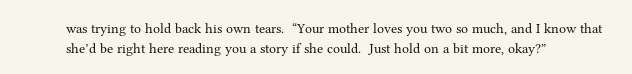was trying to hold back his own tears.  “Your mother loves you two so much, and I know that she’d be right here reading you a story if she could.  Just hold on a bit more, okay?”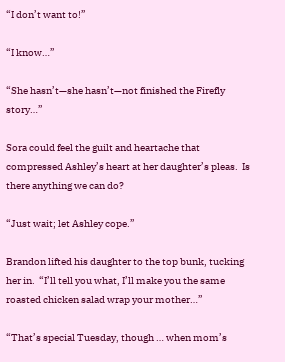“I don’t want to!”

“I know…”

“She hasn’t—she hasn’t—not finished the Firefly story…”

Sora could feel the guilt and heartache that compressed Ashley’s heart at her daughter’s pleas.  Is there anything we can do?

“Just wait; let Ashley cope.”

Brandon lifted his daughter to the top bunk, tucking her in.  “I’ll tell you what, I’ll make you the same roasted chicken salad wrap your mother…”

“That’s special Tuesday, though … when mom’s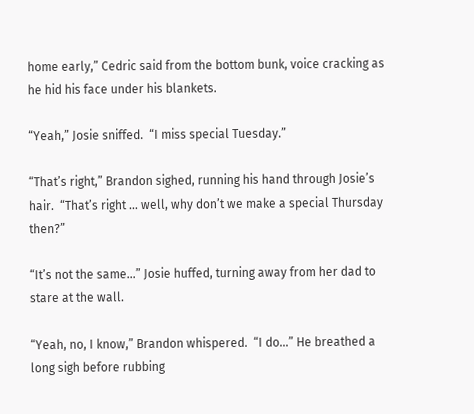home early,” Cedric said from the bottom bunk, voice cracking as he hid his face under his blankets.

“Yeah,” Josie sniffed.  “I miss special Tuesday.”

“That’s right,” Brandon sighed, running his hand through Josie’s hair.  “That’s right … well, why don’t we make a special Thursday then?”

“It’s not the same…” Josie huffed, turning away from her dad to stare at the wall.

“Yeah, no, I know,” Brandon whispered.  “I do…” He breathed a long sigh before rubbing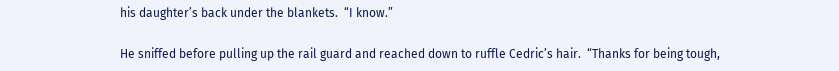his daughter’s back under the blankets.  “I know.”

He sniffed before pulling up the rail guard and reached down to ruffle Cedric’s hair.  “Thanks for being tough,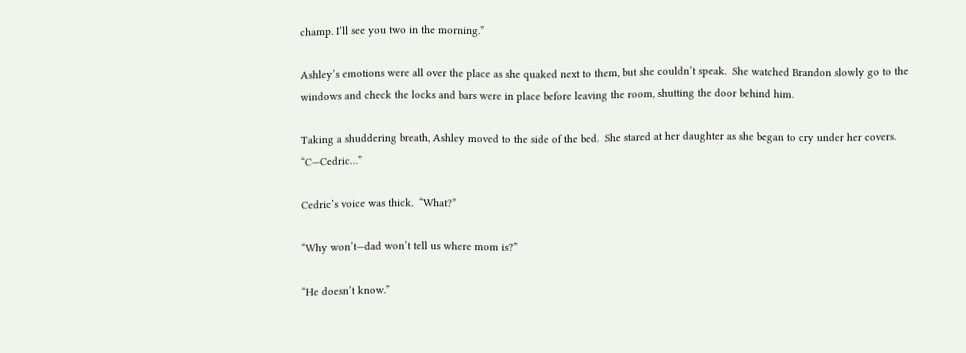champ. I’ll see you two in the morning.”

Ashley’s emotions were all over the place as she quaked next to them, but she couldn’t speak.  She watched Brandon slowly go to the windows and check the locks and bars were in place before leaving the room, shutting the door behind him.

Taking a shuddering breath, Ashley moved to the side of the bed.  She stared at her daughter as she began to cry under her covers. “C—Cedric…”

Cedric’s voice was thick.  “What?”

“Why won’t—dad won’t tell us where mom is?”

“He doesn’t know.”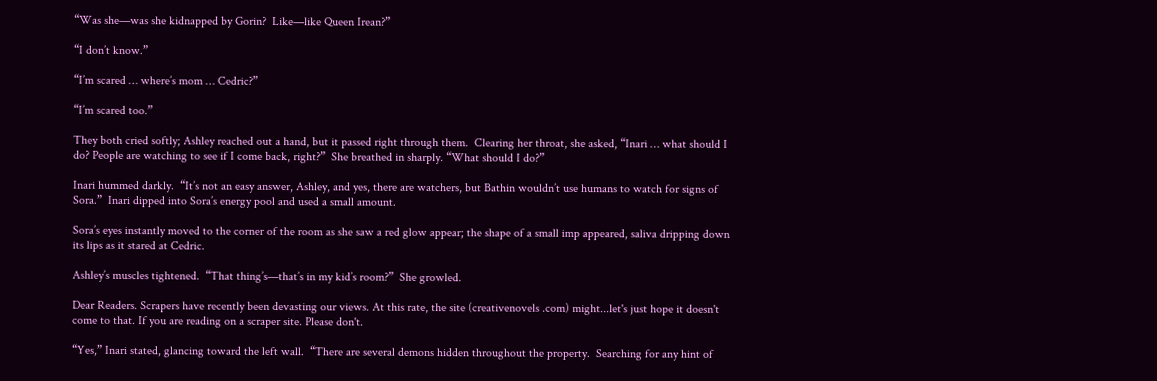“Was she—was she kidnapped by Gorin?  Like—like Queen Irean?”

“I don’t know.”

“I’m scared … where’s mom … Cedric?”

“I’m scared too.”

They both cried softly; Ashley reached out a hand, but it passed right through them.  Clearing her throat, she asked, “Inari … what should I do? People are watching to see if I come back, right?”  She breathed in sharply. “What should I do?”

Inari hummed darkly.  “It’s not an easy answer, Ashley, and yes, there are watchers, but Bathin wouldn’t use humans to watch for signs of Sora.”  Inari dipped into Sora’s energy pool and used a small amount.

Sora’s eyes instantly moved to the corner of the room as she saw a red glow appear; the shape of a small imp appeared, saliva dripping down its lips as it stared at Cedric.

Ashley’s muscles tightened.  “That thing’s—that’s in my kid’s room?”  She growled.

Dear Readers. Scrapers have recently been devasting our views. At this rate, the site (creativenovels .com) might...let's just hope it doesn't come to that. If you are reading on a scraper site. Please don't.

“Yes,” Inari stated, glancing toward the left wall.  “There are several demons hidden throughout the property.  Searching for any hint of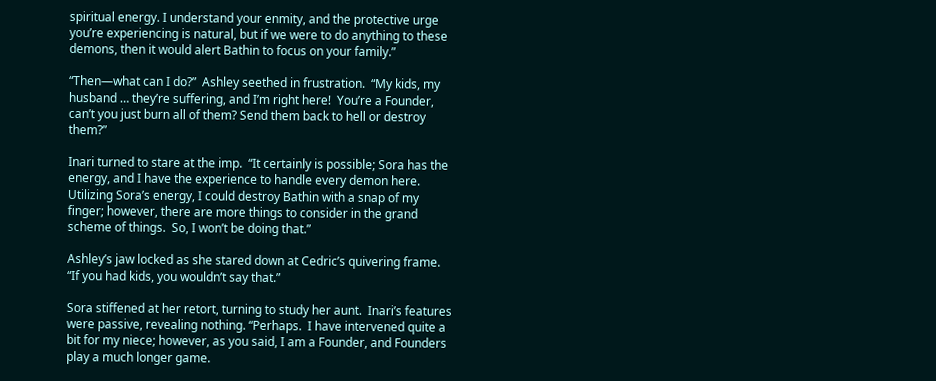spiritual energy. I understand your enmity, and the protective urge you’re experiencing is natural, but if we were to do anything to these demons, then it would alert Bathin to focus on your family.”

“Then—what can I do?”  Ashley seethed in frustration.  “My kids, my husband … they’re suffering, and I’m right here!  You’re a Founder, can’t you just burn all of them? Send them back to hell or destroy them?”

Inari turned to stare at the imp.  “It certainly is possible; Sora has the energy, and I have the experience to handle every demon here.  Utilizing Sora’s energy, I could destroy Bathin with a snap of my finger; however, there are more things to consider in the grand scheme of things.  So, I won’t be doing that.”

Ashley’s jaw locked as she stared down at Cedric’s quivering frame.  “If you had kids, you wouldn’t say that.”

Sora stiffened at her retort, turning to study her aunt.  Inari’s features were passive, revealing nothing. “Perhaps.  I have intervened quite a bit for my niece; however, as you said, I am a Founder, and Founders play a much longer game.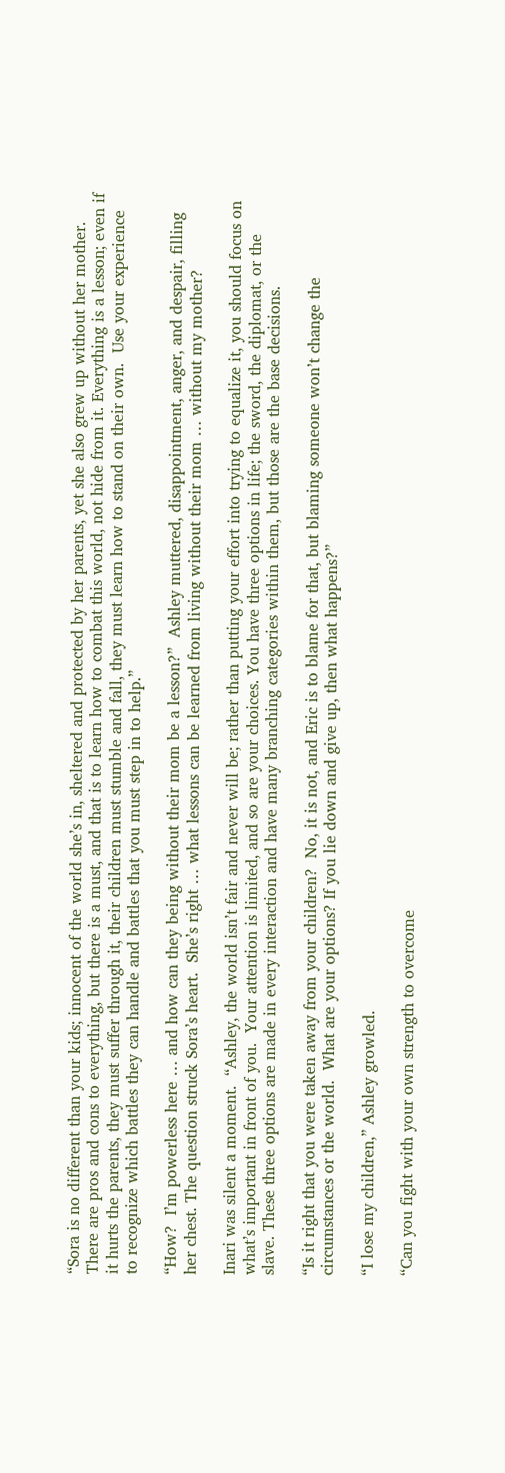“Sora is no different than your kids; innocent of the world she’s in, sheltered and protected by her parents, yet she also grew up without her mother.  There are pros and cons to everything, but there is a must, and that is to learn how to combat this world, not hide from it. Everything is a lesson; even if it hurts the parents, they must suffer through it, their children must stumble and fall, they must learn how to stand on their own.  Use your experience to recognize which battles they can handle and battles that you must step in to help.”

“How?  I’m powerless here … and how can they being without their mom be a lesson?”  Ashley muttered, disappointment, anger, and despair, filling her chest. The question struck Sora’s heart.  She’s right … what lessons can be learned from living without their mom … without my mother?

Inari was silent a moment.  “Ashley, the world isn’t fair and never will be; rather than putting your effort into trying to equalize it, you should focus on what’s important in front of you.  Your attention is limited, and so are your choices. You have three options in life; the sword, the diplomat, or the slave. These three options are made in every interaction and have many branching categories within them, but those are the base decisions.

“Is it right that you were taken away from your children?  No, it is not, and Eric is to blame for that, but blaming someone won’t change the circumstances or the world.  What are your options? If you lie down and give up, then what happens?”

“I lose my children,” Ashley growled.

“Can you fight with your own strength to overcome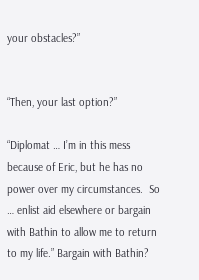your obstacles?”


“Then, your last option?”

“Diplomat … I’m in this mess because of Eric, but he has no power over my circumstances.  So … enlist aid elsewhere or bargain with Bathin to allow me to return to my life.” Bargain with Bathin?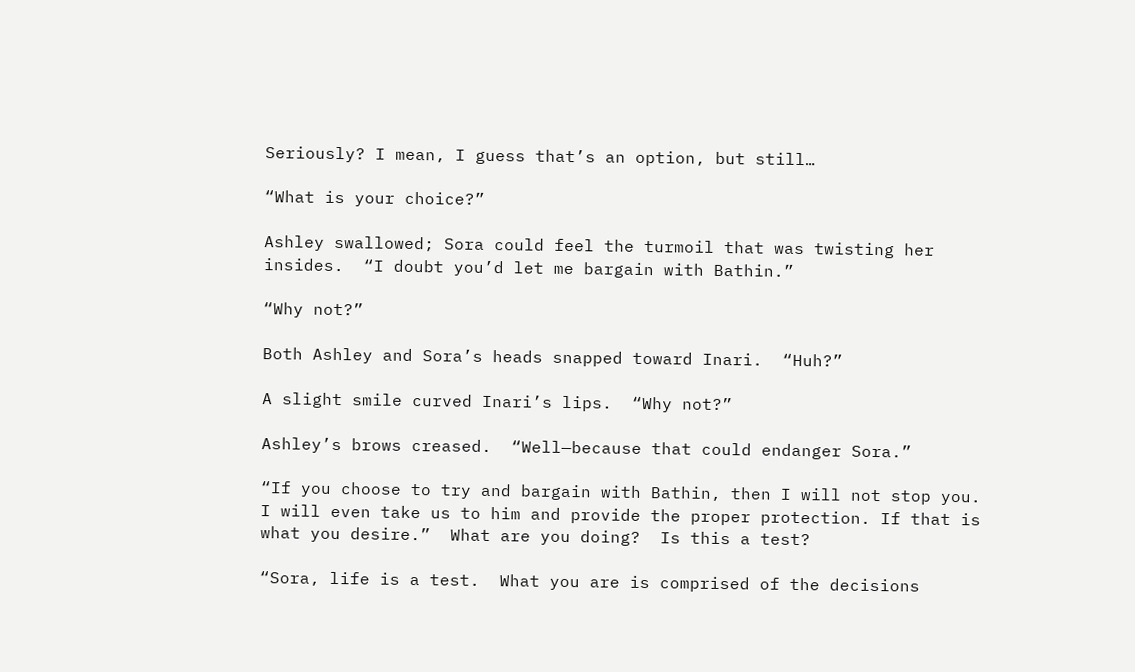Seriously? I mean, I guess that’s an option, but still…

“What is your choice?”

Ashley swallowed; Sora could feel the turmoil that was twisting her insides.  “I doubt you’d let me bargain with Bathin.”

“Why not?”

Both Ashley and Sora’s heads snapped toward Inari.  “Huh?”

A slight smile curved Inari’s lips.  “Why not?”

Ashley’s brows creased.  “Well—because that could endanger Sora.”

“If you choose to try and bargain with Bathin, then I will not stop you.  I will even take us to him and provide the proper protection. If that is what you desire.”  What are you doing?  Is this a test?

“Sora, life is a test.  What you are is comprised of the decisions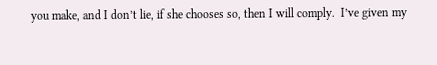you make, and I don’t lie, if she chooses so, then I will comply.  I’ve given my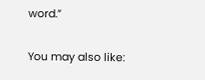word.”

You may also like: